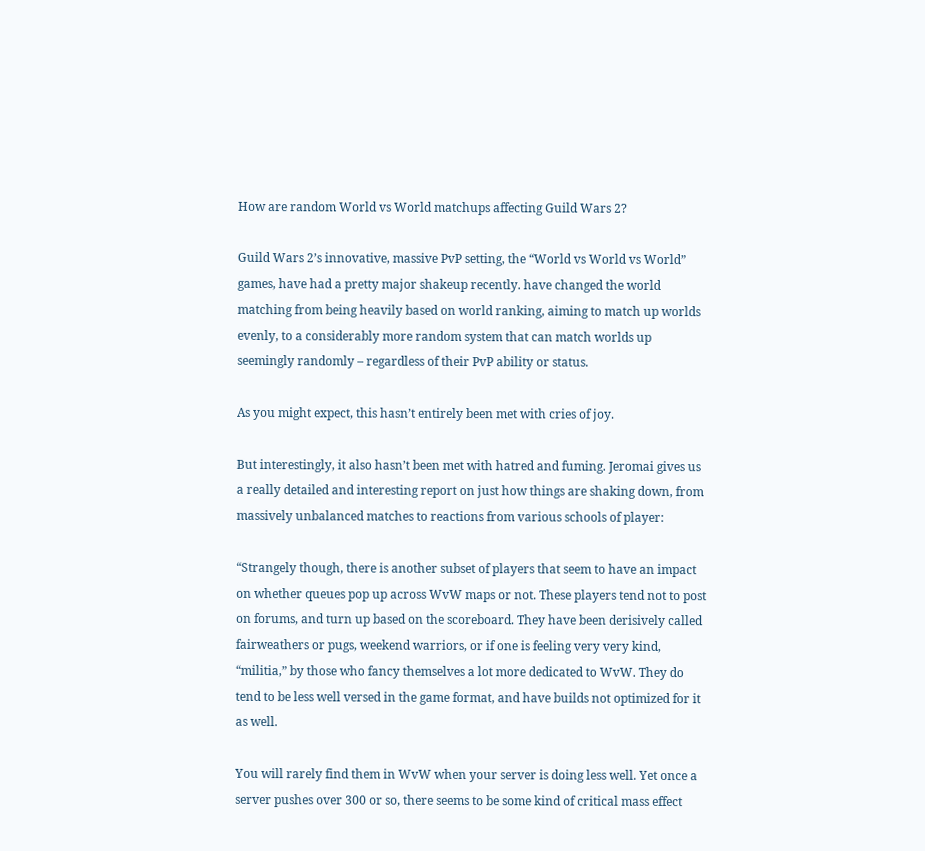How are random World vs World matchups affecting Guild Wars 2?

Guild Wars 2’s innovative, massive PvP setting, the “World vs World vs World” games, have had a pretty major shakeup recently. have changed the world matching from being heavily based on world ranking, aiming to match up worlds evenly, to a considerably more random system that can match worlds up seemingly randomly – regardless of their PvP ability or status.

As you might expect, this hasn’t entirely been met with cries of joy.

But interestingly, it also hasn’t been met with hatred and fuming. Jeromai gives us a really detailed and interesting report on just how things are shaking down, from massively unbalanced matches to reactions from various schools of player:

“Strangely though, there is another subset of players that seem to have an impact on whether queues pop up across WvW maps or not. These players tend not to post on forums, and turn up based on the scoreboard. They have been derisively called fairweathers or pugs, weekend warriors, or if one is feeling very very kind, “militia,” by those who fancy themselves a lot more dedicated to WvW. They do tend to be less well versed in the game format, and have builds not optimized for it as well.

You will rarely find them in WvW when your server is doing less well. Yet once a server pushes over 300 or so, there seems to be some kind of critical mass effect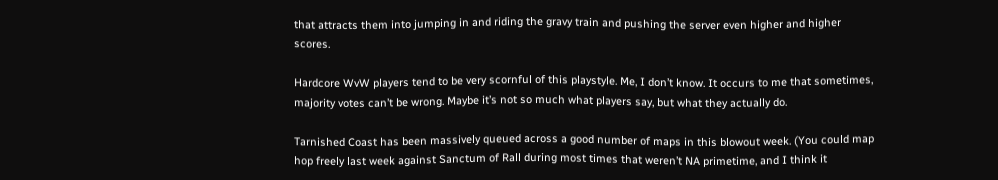that attracts them into jumping in and riding the gravy train and pushing the server even higher and higher scores.

Hardcore WvW players tend to be very scornful of this playstyle. Me, I don’t know. It occurs to me that sometimes, majority votes can’t be wrong. Maybe it’s not so much what players say, but what they actually do.

Tarnished Coast has been massively queued across a good number of maps in this blowout week. (You could map hop freely last week against Sanctum of Rall during most times that weren’t NA primetime, and I think it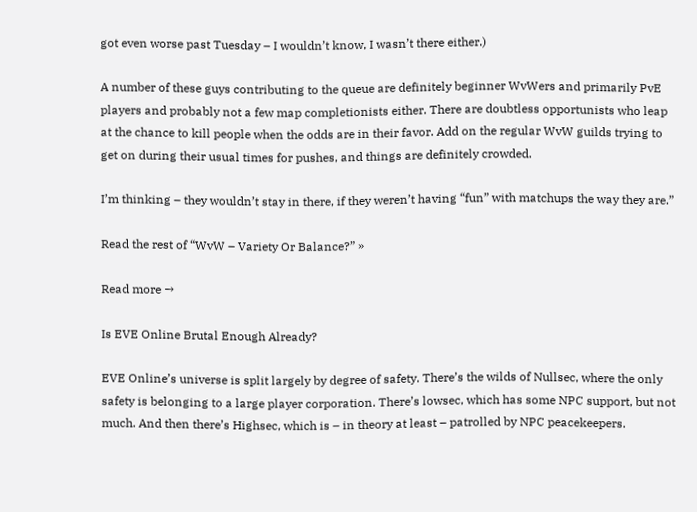got even worse past Tuesday – I wouldn’t know, I wasn’t there either.)

A number of these guys contributing to the queue are definitely beginner WvWers and primarily PvE players and probably not a few map completionists either. There are doubtless opportunists who leap at the chance to kill people when the odds are in their favor. Add on the regular WvW guilds trying to get on during their usual times for pushes, and things are definitely crowded.

I’m thinking – they wouldn’t stay in there, if they weren’t having “fun” with matchups the way they are.”

Read the rest of “WvW – Variety Or Balance?” »

Read more →

Is EVE Online Brutal Enough Already?

EVE Online’s universe is split largely by degree of safety. There’s the wilds of Nullsec, where the only safety is belonging to a large player corporation. There’s lowsec, which has some NPC support, but not much. And then there’s Highsec, which is – in theory at least – patrolled by NPC peacekeepers.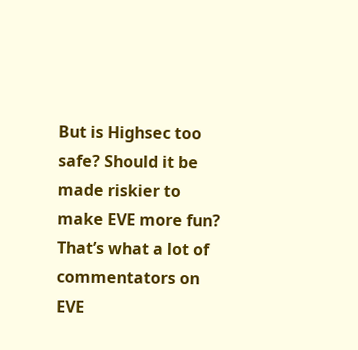But is Highsec too safe? Should it be made riskier to make EVE more fun? That’s what a lot of commentators on EVE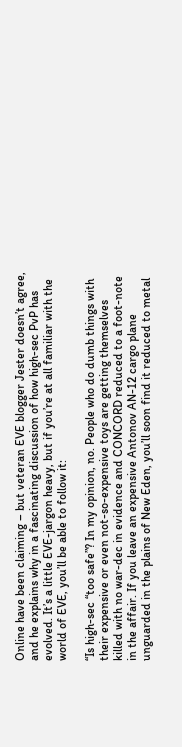Online have been claiming – but veteran EVE blogger Jester doesn’t agree, and he explains why in a fascinating discussion of how high-sec PvP has evolved. It’s a little EVE-jargon heavy, but if you’re at all familiar with the world of EVE, you’ll be able to follow it:

“Is high-sec “too safe”? In my opinion, no. People who do dumb things with their expensive or even not-so-expensive toys are getting themselves killed with no war-dec in evidence and CONCORD reduced to a foot-note in the affair. If you leave an expensive Antonov AN-12 cargo plane unguarded in the plains of New Eden, you’ll soon find it reduced to metal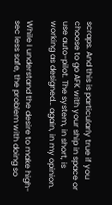scraps. And this is particularly true if you choose to go AFK with your ship in space or use auto-pilot. The system, in short, is working as designed… again, in my opinion.

While I understand the desire to make high-sec less safe, the problem with doing so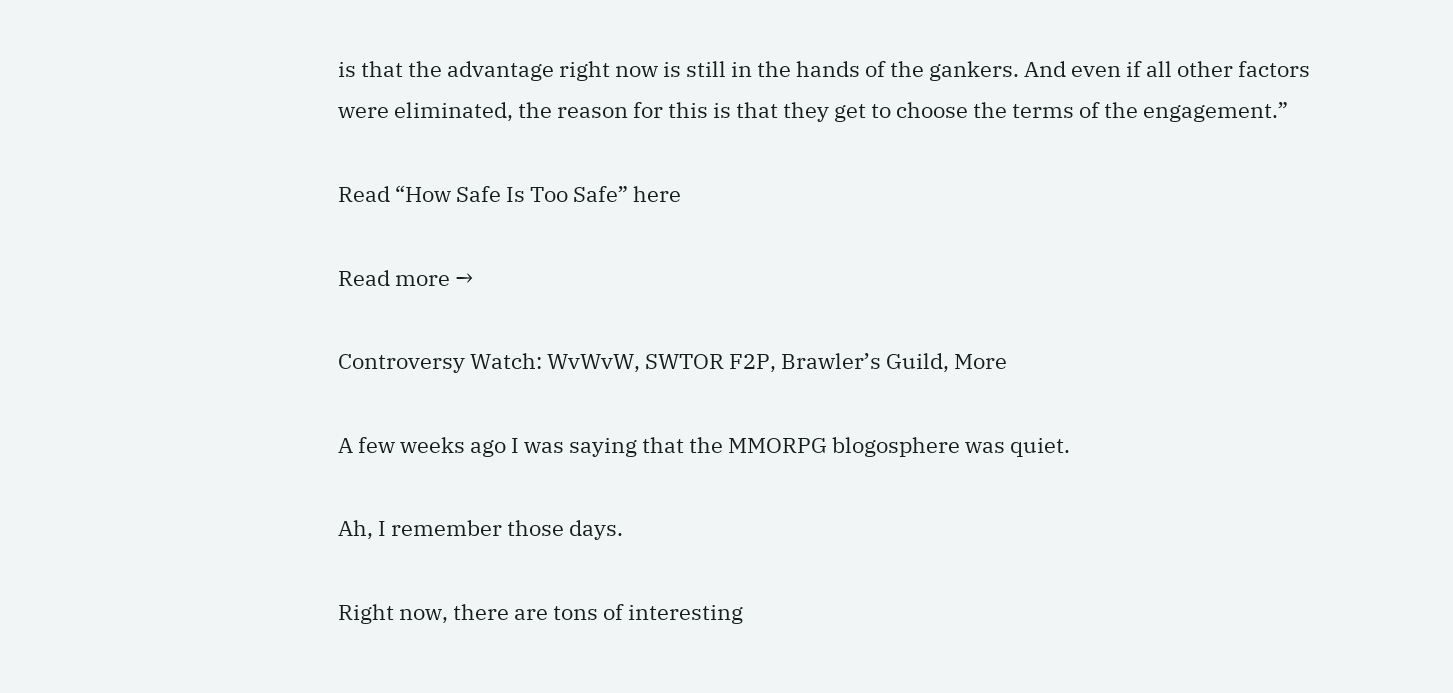is that the advantage right now is still in the hands of the gankers. And even if all other factors were eliminated, the reason for this is that they get to choose the terms of the engagement.”

Read “How Safe Is Too Safe” here

Read more →

Controversy Watch: WvWvW, SWTOR F2P, Brawler’s Guild, More

A few weeks ago I was saying that the MMORPG blogosphere was quiet.

Ah, I remember those days.

Right now, there are tons of interesting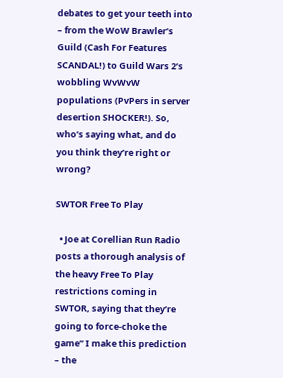debates to get your teeth into – from the WoW Brawler’s Guild (Cash For Features SCANDAL!) to Guild Wars 2’s wobbling WvWvW populations (PvPers in server desertion SHOCKER!). So, who’s saying what, and do you think they’re right or wrong?

SWTOR Free To Play

  • Joe at Corellian Run Radio posts a thorough analysis of the heavy Free To Play restrictions coming in SWTOR, saying that they’re going to force-choke the game” I make this prediction – the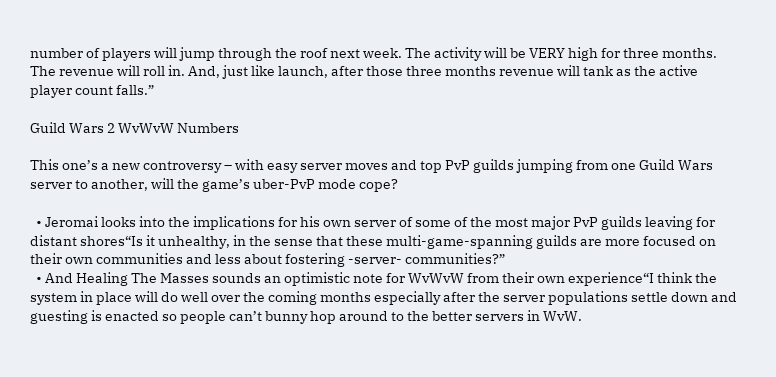number of players will jump through the roof next week. The activity will be VERY high for three months. The revenue will roll in. And, just like launch, after those three months revenue will tank as the active player count falls.”

Guild Wars 2 WvWvW Numbers

This one’s a new controversy – with easy server moves and top PvP guilds jumping from one Guild Wars server to another, will the game’s uber-PvP mode cope?

  • Jeromai looks into the implications for his own server of some of the most major PvP guilds leaving for distant shores“Is it unhealthy, in the sense that these multi-game-spanning guilds are more focused on their own communities and less about fostering -server- communities?”
  • And Healing The Masses sounds an optimistic note for WvWvW from their own experience“I think the system in place will do well over the coming months especially after the server populations settle down and guesting is enacted so people can’t bunny hop around to the better servers in WvW.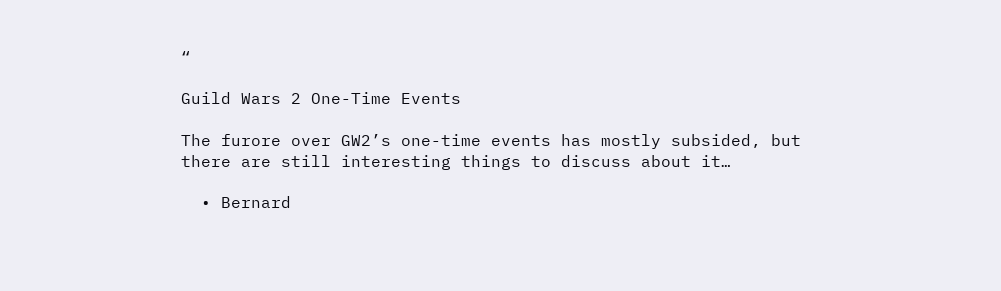“

Guild Wars 2 One-Time Events

The furore over GW2’s one-time events has mostly subsided, but there are still interesting things to discuss about it…

  • Bernard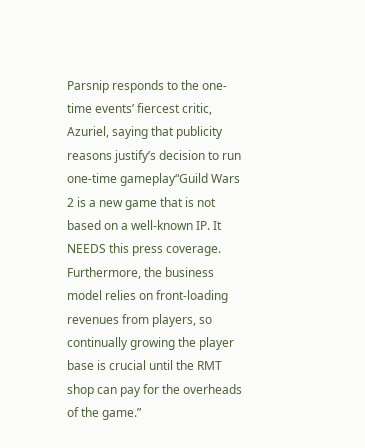Parsnip responds to the one-time events’ fiercest critic, Azuriel, saying that publicity reasons justify’s decision to run one-time gameplay“Guild Wars 2 is a new game that is not based on a well-known IP. It NEEDS this press coverage. Furthermore, the business model relies on front-loading revenues from players, so continually growing the player base is crucial until the RMT shop can pay for the overheads of the game.”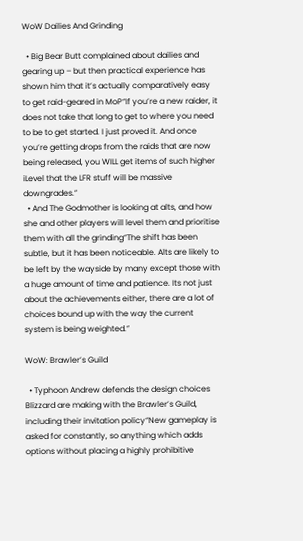WoW Dailies And Grinding

  • Big Bear Butt complained about dailies and gearing up – but then practical experience has shown him that it’s actually comparatively easy to get raid-geared in MoP“If you’re a new raider, it does not take that long to get to where you need to be to get started. I just proved it. And once you’re getting drops from the raids that are now being released, you WILL get items of such higher iLevel that the LFR stuff will be massive downgrades.”
  • And The Godmother is looking at alts, and how she and other players will level them and prioritise them with all the grinding“The shift has been subtle, but it has been noticeable. Alts are likely to be left by the wayside by many except those with a huge amount of time and patience. Its not just about the achievements either, there are a lot of choices bound up with the way the current system is being weighted.”

WoW: Brawler’s Guild

  • Typhoon Andrew defends the design choices Blizzard are making with the Brawler’s Guild, including their invitation policy“New gameplay is asked for constantly, so anything which adds options without placing a highly prohibitive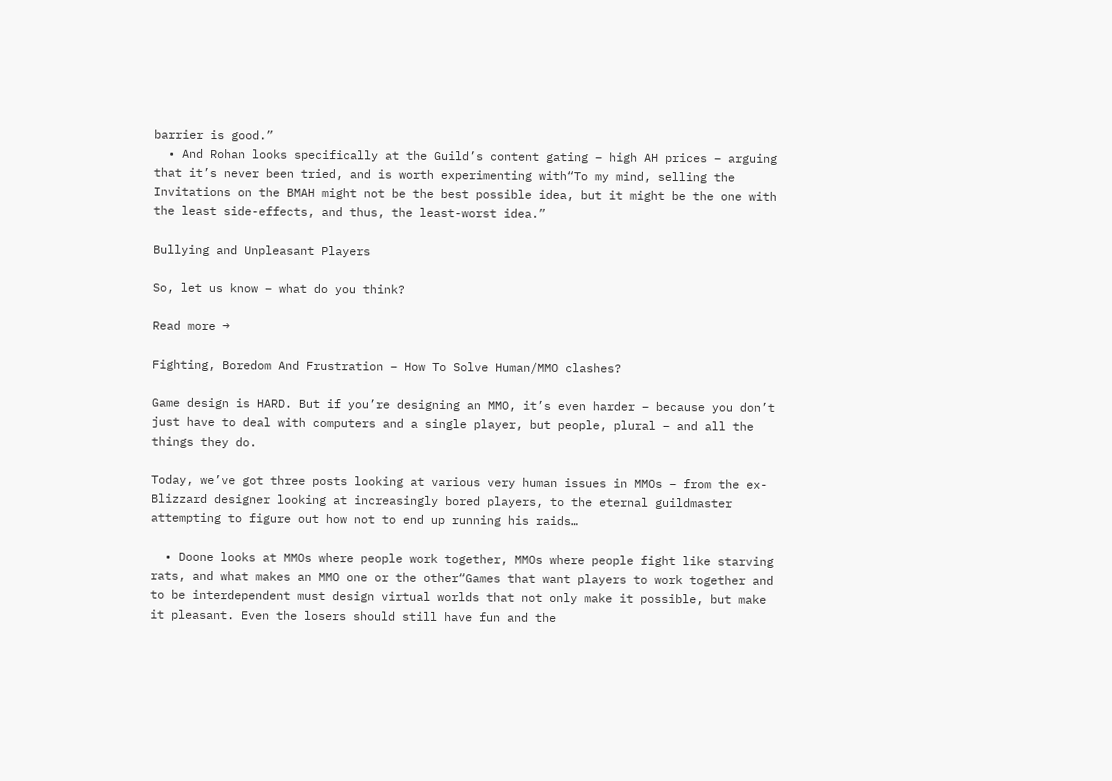barrier is good.”
  • And Rohan looks specifically at the Guild’s content gating – high AH prices – arguing that it’s never been tried, and is worth experimenting with“To my mind, selling the Invitations on the BMAH might not be the best possible idea, but it might be the one with the least side-effects, and thus, the least-worst idea.”

Bullying and Unpleasant Players

So, let us know – what do you think?

Read more →

Fighting, Boredom And Frustration – How To Solve Human/MMO clashes?

Game design is HARD. But if you’re designing an MMO, it’s even harder – because you don’t just have to deal with computers and a single player, but people, plural – and all the things they do.

Today, we’ve got three posts looking at various very human issues in MMOs – from the ex-Blizzard designer looking at increasingly bored players, to the eternal guildmaster attempting to figure out how not to end up running his raids…

  • Doone looks at MMOs where people work together, MMOs where people fight like starving rats, and what makes an MMO one or the other“Games that want players to work together and to be interdependent must design virtual worlds that not only make it possible, but make it pleasant. Even the losers should still have fun and the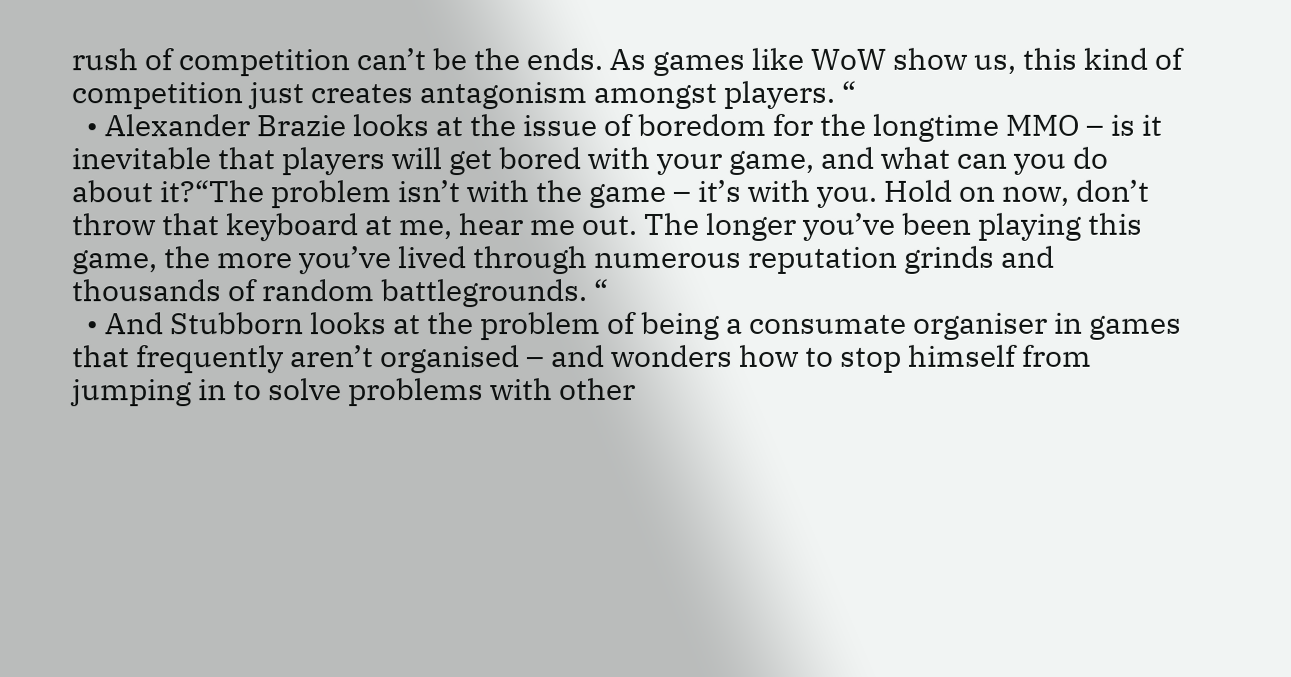rush of competition can’t be the ends. As games like WoW show us, this kind of competition just creates antagonism amongst players. “
  • Alexander Brazie looks at the issue of boredom for the longtime MMO – is it inevitable that players will get bored with your game, and what can you do about it?“The problem isn’t with the game – it’s with you. Hold on now, don’t throw that keyboard at me, hear me out. The longer you’ve been playing this game, the more you’ve lived through numerous reputation grinds and thousands of random battlegrounds. “
  • And Stubborn looks at the problem of being a consumate organiser in games that frequently aren’t organised – and wonders how to stop himself from jumping in to solve problems with other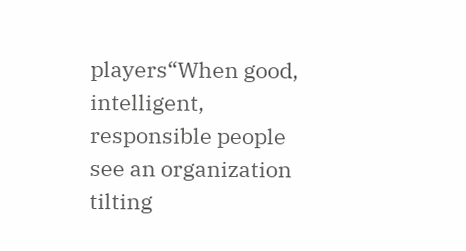players“When good, intelligent, responsible people see an organization tilting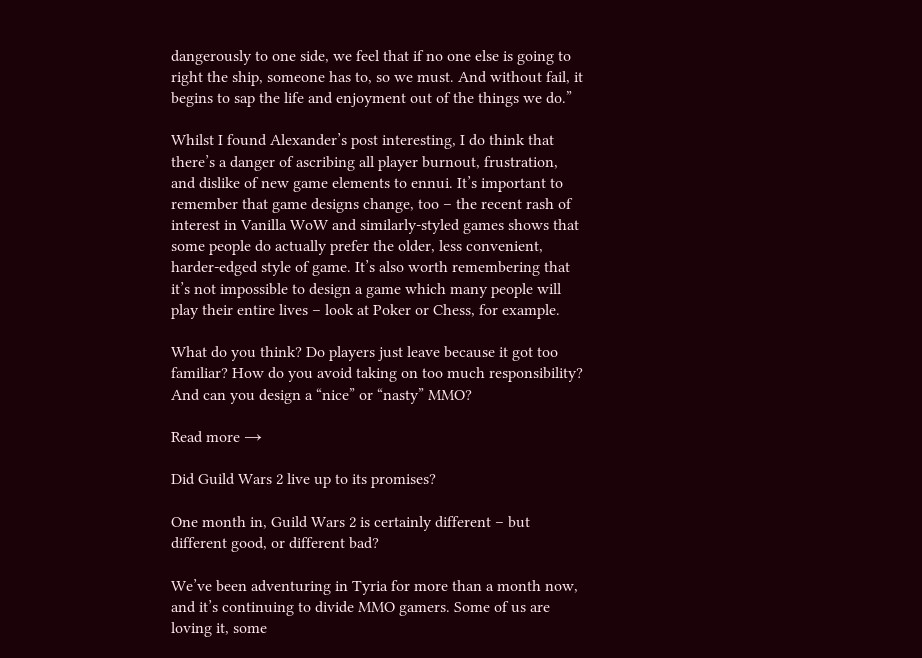dangerously to one side, we feel that if no one else is going to right the ship, someone has to, so we must. And without fail, it begins to sap the life and enjoyment out of the things we do.”

Whilst I found Alexander’s post interesting, I do think that there’s a danger of ascribing all player burnout, frustration, and dislike of new game elements to ennui. It’s important to remember that game designs change, too – the recent rash of interest in Vanilla WoW and similarly-styled games shows that some people do actually prefer the older, less convenient, harder-edged style of game. It’s also worth remembering that it’s not impossible to design a game which many people will play their entire lives – look at Poker or Chess, for example.

What do you think? Do players just leave because it got too familiar? How do you avoid taking on too much responsibility? And can you design a “nice” or “nasty” MMO?

Read more →

Did Guild Wars 2 live up to its promises?

One month in, Guild Wars 2 is certainly different – but different good, or different bad?

We’ve been adventuring in Tyria for more than a month now, and it’s continuing to divide MMO gamers. Some of us are loving it, some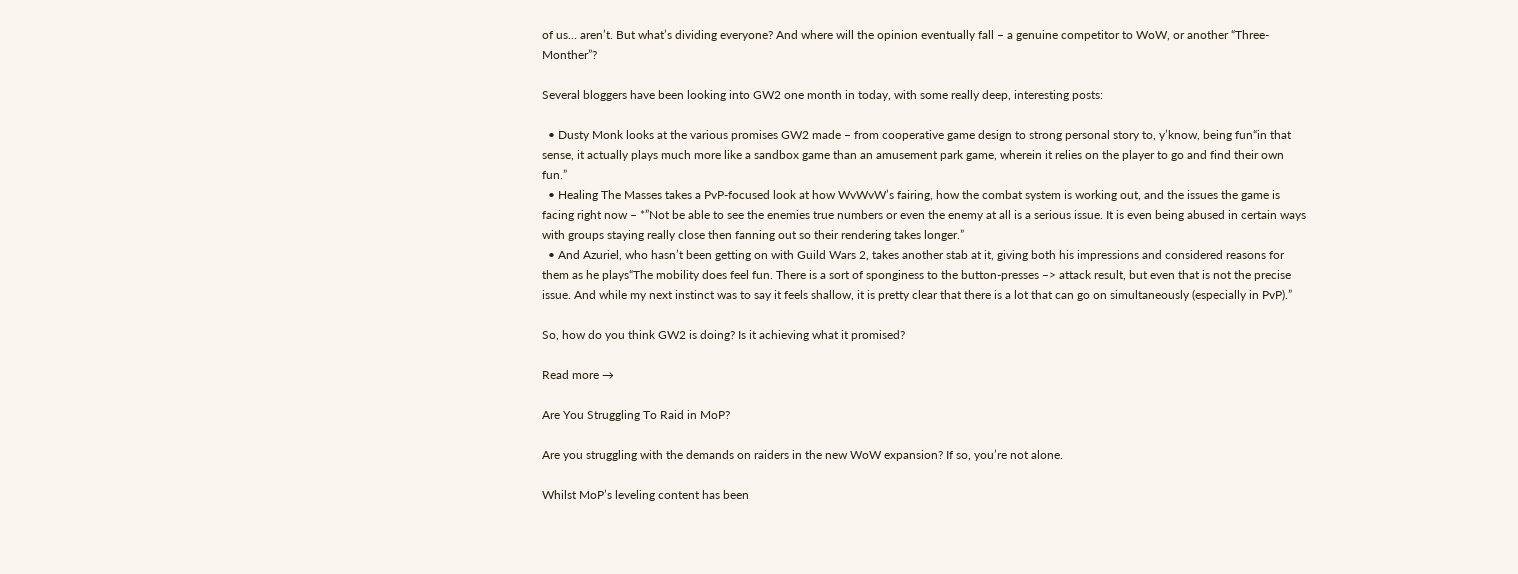of us… aren’t. But what’s dividing everyone? And where will the opinion eventually fall – a genuine competitor to WoW, or another “Three-Monther”?

Several bloggers have been looking into GW2 one month in today, with some really deep, interesting posts:

  • Dusty Monk looks at the various promises GW2 made – from cooperative game design to strong personal story to, y’know, being fun“in that sense, it actually plays much more like a sandbox game than an amusement park game, wherein it relies on the player to go and find their own fun.”
  • Healing The Masses takes a PvP-focused look at how WvWvW’s fairing, how the combat system is working out, and the issues the game is facing right now – *”Not be able to see the enemies true numbers or even the enemy at all is a serious issue. It is even being abused in certain ways with groups staying really close then fanning out so their rendering takes longer.”
  • And Azuriel, who hasn’t been getting on with Guild Wars 2, takes another stab at it, giving both his impressions and considered reasons for them as he plays“The mobility does feel fun. There is a sort of sponginess to the button-presses –> attack result, but even that is not the precise issue. And while my next instinct was to say it feels shallow, it is pretty clear that there is a lot that can go on simultaneously (especially in PvP).”

So, how do you think GW2 is doing? Is it achieving what it promised?

Read more →

Are You Struggling To Raid in MoP?

Are you struggling with the demands on raiders in the new WoW expansion? If so, you’re not alone.

Whilst MoP’s leveling content has been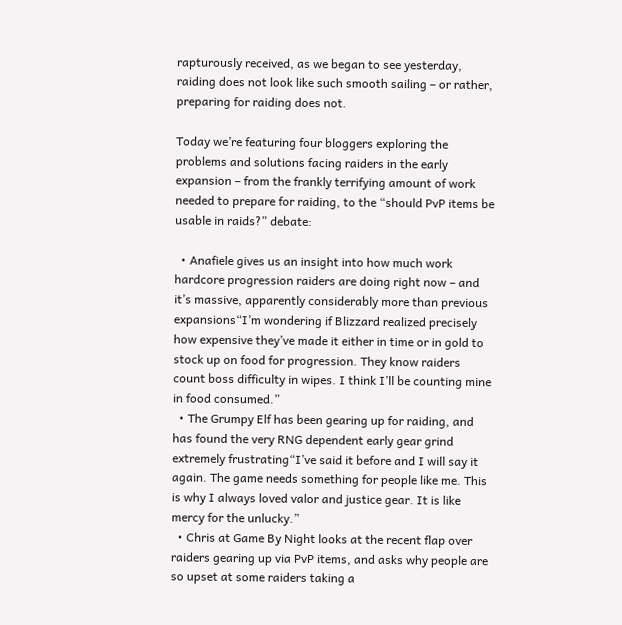rapturously received, as we began to see yesterday, raiding does not look like such smooth sailing – or rather, preparing for raiding does not.

Today we’re featuring four bloggers exploring the problems and solutions facing raiders in the early expansion – from the frankly terrifying amount of work needed to prepare for raiding, to the “should PvP items be usable in raids?” debate:

  • Anafiele gives us an insight into how much work hardcore progression raiders are doing right now – and it’s massive, apparently considerably more than previous expansions“I’m wondering if Blizzard realized precisely how expensive they’ve made it either in time or in gold to stock up on food for progression. They know raiders count boss difficulty in wipes. I think I’ll be counting mine in food consumed.”
  • The Grumpy Elf has been gearing up for raiding, and has found the very RNG dependent early gear grind extremely frustrating“I’ve said it before and I will say it again. The game needs something for people like me. This is why I always loved valor and justice gear. It is like mercy for the unlucky.”
  • Chris at Game By Night looks at the recent flap over raiders gearing up via PvP items, and asks why people are so upset at some raiders taking a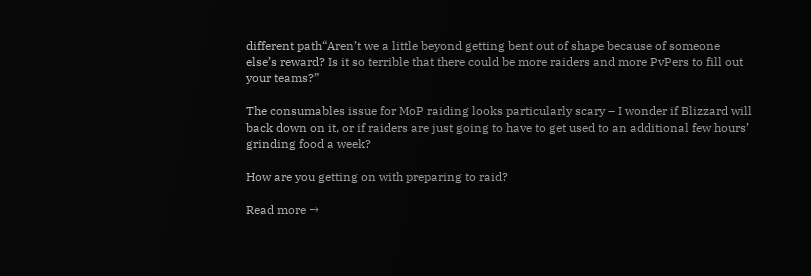different path“Aren’t we a little beyond getting bent out of shape because of someone else’s reward? Is it so terrible that there could be more raiders and more PvPers to fill out your teams?”

The consumables issue for MoP raiding looks particularly scary – I wonder if Blizzard will back down on it, or if raiders are just going to have to get used to an additional few hours’ grinding food a week?

How are you getting on with preparing to raid?

Read more →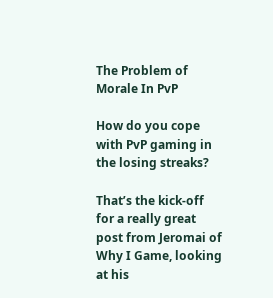The Problem of Morale In PvP

How do you cope with PvP gaming in the losing streaks?

That’s the kick-off for a really great post from Jeromai of Why I Game, looking at his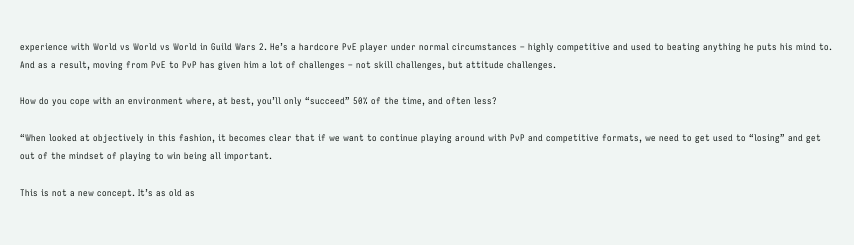experience with World vs World vs World in Guild Wars 2. He’s a hardcore PvE player under normal circumstances – highly competitive and used to beating anything he puts his mind to. And as a result, moving from PvE to PvP has given him a lot of challenges – not skill challenges, but attitude challenges.

How do you cope with an environment where, at best, you’ll only “succeed” 50% of the time, and often less?

“When looked at objectively in this fashion, it becomes clear that if we want to continue playing around with PvP and competitive formats, we need to get used to “losing” and get out of the mindset of playing to win being all important.

This is not a new concept. It’s as old as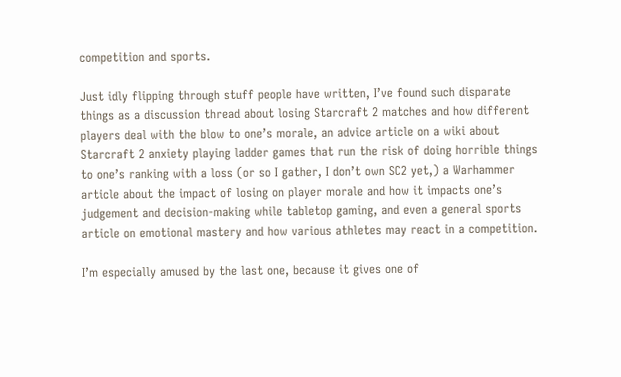competition and sports.

Just idly flipping through stuff people have written, I’ve found such disparate things as a discussion thread about losing Starcraft 2 matches and how different players deal with the blow to one’s morale, an advice article on a wiki about Starcraft 2 anxiety playing ladder games that run the risk of doing horrible things to one’s ranking with a loss (or so I gather, I don’t own SC2 yet,) a Warhammer article about the impact of losing on player morale and how it impacts one’s judgement and decision-making while tabletop gaming, and even a general sports article on emotional mastery and how various athletes may react in a competition.

I’m especially amused by the last one, because it gives one of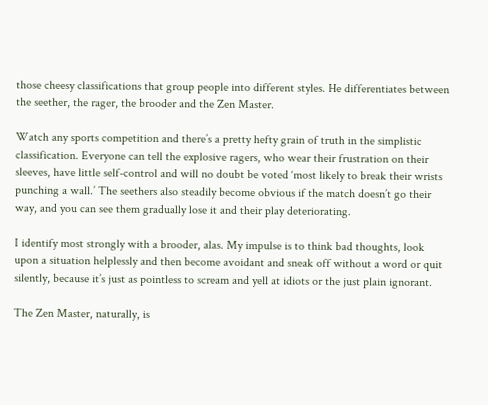those cheesy classifications that group people into different styles. He differentiates between the seether, the rager, the brooder and the Zen Master.

Watch any sports competition and there’s a pretty hefty grain of truth in the simplistic classification. Everyone can tell the explosive ragers, who wear their frustration on their sleeves, have little self-control and will no doubt be voted ‘most likely to break their wrists punching a wall.’ The seethers also steadily become obvious if the match doesn’t go their way, and you can see them gradually lose it and their play deteriorating.

I identify most strongly with a brooder, alas. My impulse is to think bad thoughts, look upon a situation helplessly and then become avoidant and sneak off without a word or quit silently, because it’s just as pointless to scream and yell at idiots or the just plain ignorant.

The Zen Master, naturally, is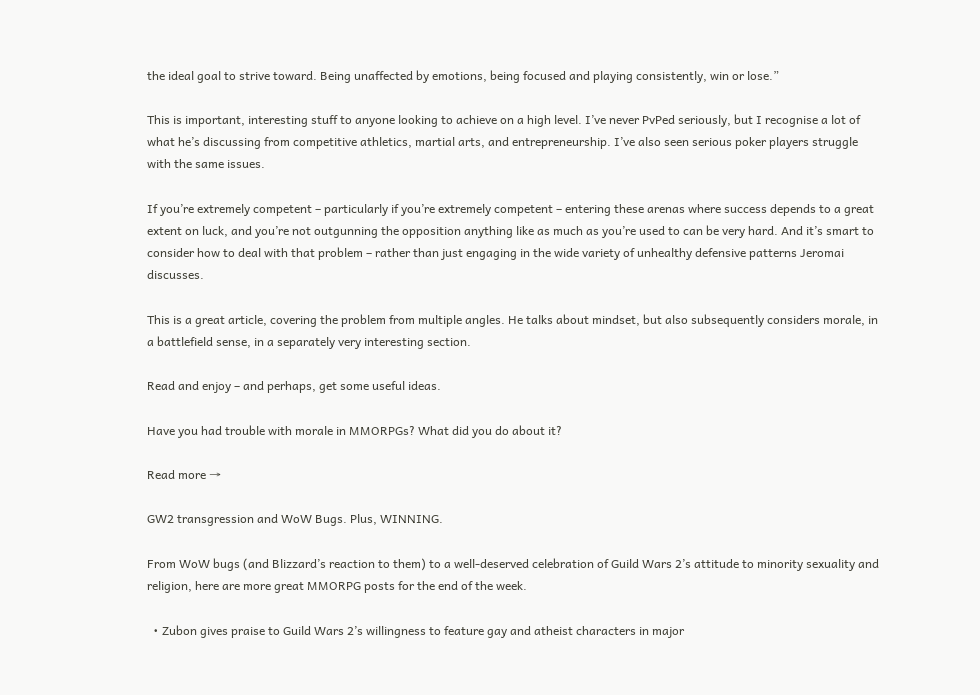the ideal goal to strive toward. Being unaffected by emotions, being focused and playing consistently, win or lose.”

This is important, interesting stuff to anyone looking to achieve on a high level. I’ve never PvPed seriously, but I recognise a lot of what he’s discussing from competitive athletics, martial arts, and entrepreneurship. I’ve also seen serious poker players struggle with the same issues.

If you’re extremely competent – particularly if you’re extremely competent – entering these arenas where success depends to a great extent on luck, and you’re not outgunning the opposition anything like as much as you’re used to can be very hard. And it’s smart to consider how to deal with that problem – rather than just engaging in the wide variety of unhealthy defensive patterns Jeromai discusses.

This is a great article, covering the problem from multiple angles. He talks about mindset, but also subsequently considers morale, in a battlefield sense, in a separately very interesting section.

Read and enjoy – and perhaps, get some useful ideas.

Have you had trouble with morale in MMORPGs? What did you do about it?

Read more →

GW2 transgression and WoW Bugs. Plus, WINNING.

From WoW bugs (and Blizzard’s reaction to them) to a well-deserved celebration of Guild Wars 2’s attitude to minority sexuality and religion, here are more great MMORPG posts for the end of the week.

  • Zubon gives praise to Guild Wars 2’s willingness to feature gay and atheist characters in major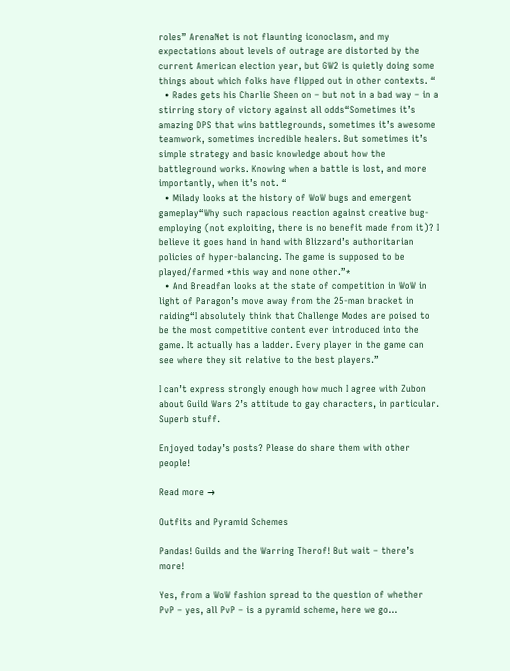roles” ArenaNet is not flaunting iconoclasm, and my expectations about levels of outrage are distorted by the current American election year, but GW2 is quietly doing some things about which folks have flipped out in other contexts. “
  • Rades gets his Charlie Sheen on – but not in a bad way – in a stirring story of victory against all odds“Sometimes it’s amazing DPS that wins battlegrounds, sometimes it’s awesome teamwork, sometimes incredible healers. But sometimes it’s simple strategy and basic knowledge about how the battleground works. Knowing when a battle is lost, and more importantly, when it’s not. “
  • Milady looks at the history of WoW bugs and emergent gameplay“Why such rapacious reaction against creative bug-employing (not exploiting, there is no benefit made from it)? I believe it goes hand in hand with Blizzard’s authoritarian policies of hyper-balancing. The game is supposed to be played/farmed *this way and none other.”*
  • And Breadfan looks at the state of competition in WoW in light of Paragon’s move away from the 25-man bracket in raiding“I absolutely think that Challenge Modes are poised to be the most competitive content ever introduced into the game. It actually has a ladder. Every player in the game can see where they sit relative to the best players.”

I can’t express strongly enough how much I agree with Zubon about Guild Wars 2’s attitude to gay characters, in particular. Superb stuff.

Enjoyed today’s posts? Please do share them with other people!

Read more →

Outfits and Pyramid Schemes

Pandas! Guilds and the Warring Therof! But wait – there’s more!

Yes, from a WoW fashion spread to the question of whether PvP – yes, all PvP – is a pyramid scheme, here we go…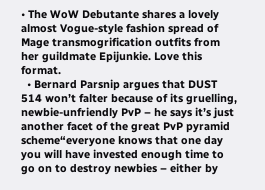• The WoW Debutante shares a lovely almost Vogue-style fashion spread of Mage transmogrification outfits from her guildmate Epijunkie. Love this format.
  • Bernard Parsnip argues that DUST 514 won’t falter because of its gruelling, newbie-unfriendly PvP – he says it’s just another facet of the great PvP pyramid scheme“everyone knows that one day you will have invested enough time to go on to destroy newbies – either by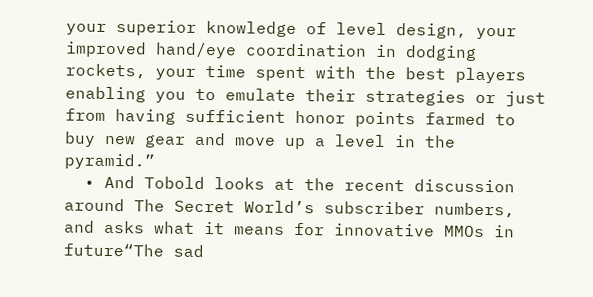your superior knowledge of level design, your improved hand/eye coordination in dodging rockets, your time spent with the best players enabling you to emulate their strategies or just from having sufficient honor points farmed to buy new gear and move up a level in the pyramid.”
  • And Tobold looks at the recent discussion around The Secret World’s subscriber numbers, and asks what it means for innovative MMOs in future“The sad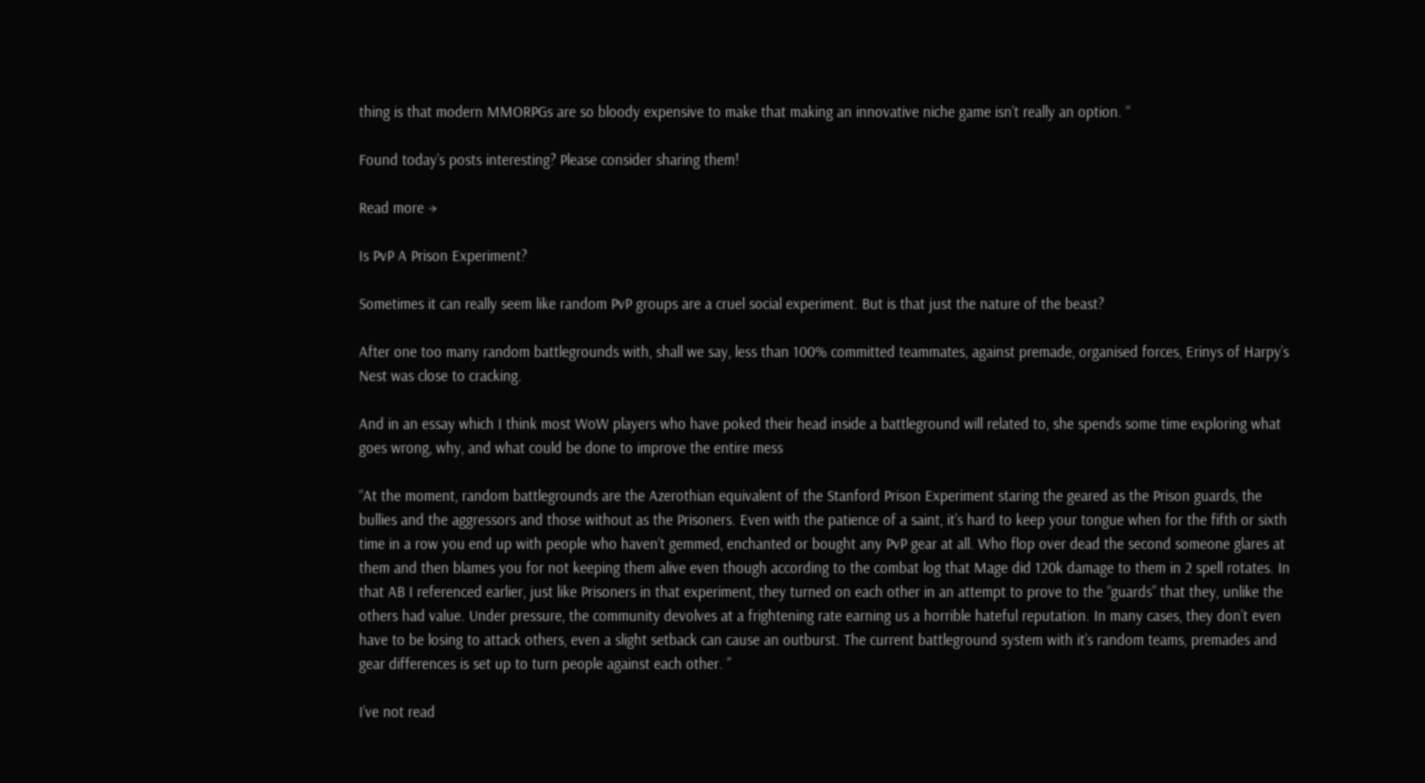thing is that modern MMORPGs are so bloody expensive to make that making an innovative niche game isn’t really an option. “

Found today’s posts interesting? Please consider sharing them!

Read more →

Is PvP A Prison Experiment?

Sometimes it can really seem like random PvP groups are a cruel social experiment. But is that just the nature of the beast?

After one too many random battlegrounds with, shall we say, less than 100% committed teammates, against premade, organised forces, Erinys of Harpy’s Nest was close to cracking.

And in an essay which I think most WoW players who have poked their head inside a battleground will related to, she spends some time exploring what goes wrong, why, and what could be done to improve the entire mess

“At the moment, random battlegrounds are the Azerothian equivalent of the Stanford Prison Experiment staring the geared as the Prison guards, the bullies and the aggressors and those without as the Prisoners. Even with the patience of a saint, it’s hard to keep your tongue when for the fifth or sixth time in a row you end up with people who haven’t gemmed, enchanted or bought any PvP gear at all. Who flop over dead the second someone glares at them and then blames you for not keeping them alive even though according to the combat log that Mage did 120k damage to them in 2 spell rotates. In that AB I referenced earlier, just like Prisoners in that experiment, they turned on each other in an attempt to prove to the “guards” that they, unlike the others had value. Under pressure, the community devolves at a frightening rate earning us a horrible hateful reputation. In many cases, they don’t even have to be losing to attack others, even a slight setback can cause an outburst. The current battleground system with it’s random teams, premades and gear differences is set up to turn people against each other. ”

I’ve not read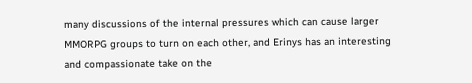many discussions of the internal pressures which can cause larger MMORPG groups to turn on each other, and Erinys has an interesting and compassionate take on the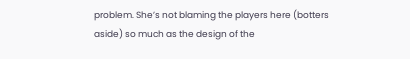problem. She’s not blaming the players here (botters aside) so much as the design of the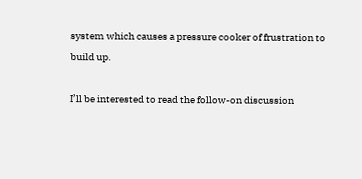system which causes a pressure cooker of frustration to build up.

I’ll be interested to read the follow-on discussion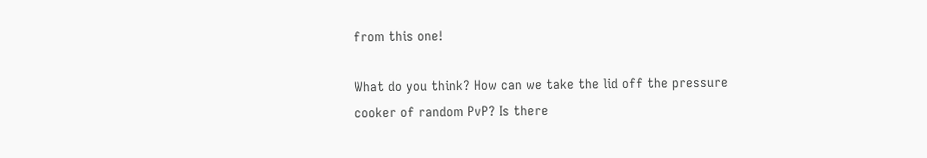from this one!

What do you think? How can we take the lid off the pressure cooker of random PvP? Is there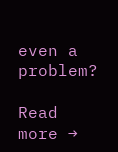even a problem?

Read more →